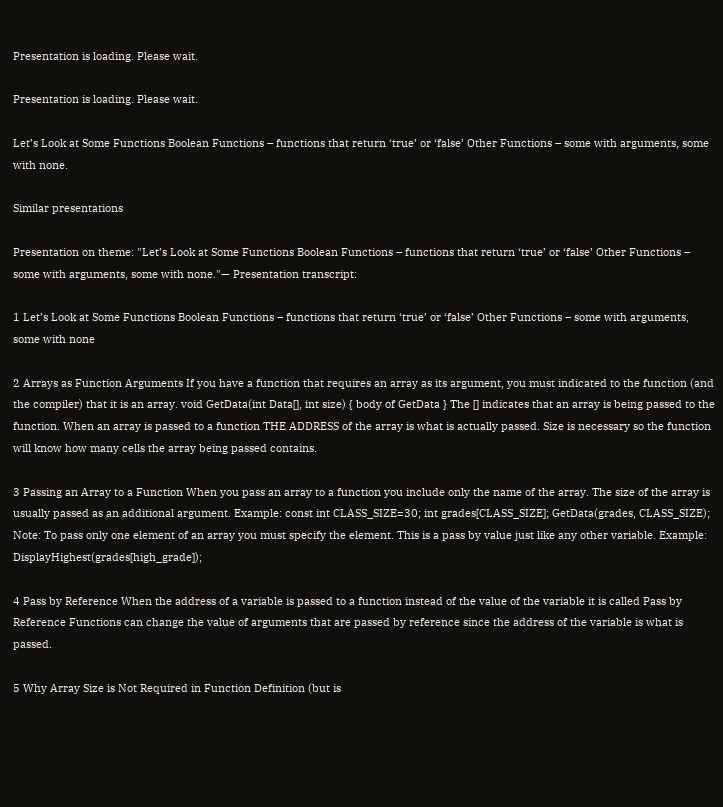Presentation is loading. Please wait.

Presentation is loading. Please wait.

Let’s Look at Some Functions Boolean Functions – functions that return ‘true’ or ‘false’ Other Functions – some with arguments, some with none.

Similar presentations

Presentation on theme: "Let’s Look at Some Functions Boolean Functions – functions that return ‘true’ or ‘false’ Other Functions – some with arguments, some with none."— Presentation transcript:

1 Let’s Look at Some Functions Boolean Functions – functions that return ‘true’ or ‘false’ Other Functions – some with arguments, some with none

2 Arrays as Function Arguments If you have a function that requires an array as its argument, you must indicated to the function (and the compiler) that it is an array. void GetData(int Data[], int size) { body of GetData } The [] indicates that an array is being passed to the function. When an array is passed to a function THE ADDRESS of the array is what is actually passed. Size is necessary so the function will know how many cells the array being passed contains.

3 Passing an Array to a Function When you pass an array to a function you include only the name of the array. The size of the array is usually passed as an additional argument. Example: const int CLASS_SIZE=30; int grades[CLASS_SIZE]; GetData(grades, CLASS_SIZE); Note: To pass only one element of an array you must specify the element. This is a pass by value just like any other variable. Example: DisplayHighest(grades[high_grade]);

4 Pass by Reference When the address of a variable is passed to a function instead of the value of the variable it is called Pass by Reference Functions can change the value of arguments that are passed by reference since the address of the variable is what is passed.

5 Why Array Size is Not Required in Function Definition (but is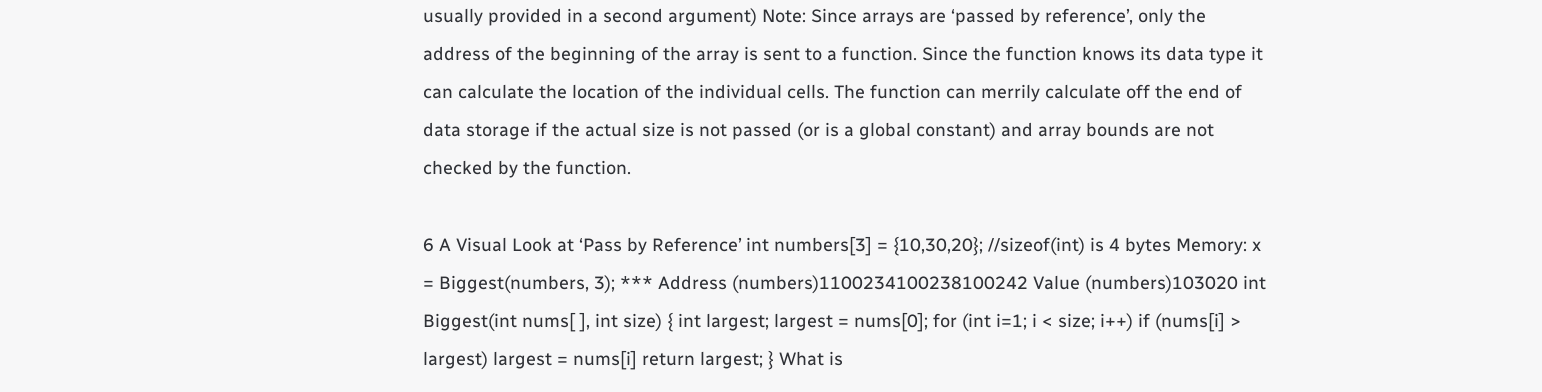usually provided in a second argument) Note: Since arrays are ‘passed by reference’, only the address of the beginning of the array is sent to a function. Since the function knows its data type it can calculate the location of the individual cells. The function can merrily calculate off the end of data storage if the actual size is not passed (or is a global constant) and array bounds are not checked by the function.

6 A Visual Look at ‘Pass by Reference’ int numbers[3] = {10,30,20}; //sizeof(int) is 4 bytes Memory: x = Biggest(numbers, 3); *** Address (numbers)1100234100238100242 Value (numbers)103020 int Biggest(int nums[ ], int size) { int largest; largest = nums[0]; for (int i=1; i < size; i++) if (nums[i] > largest) largest = nums[i] return largest; } What is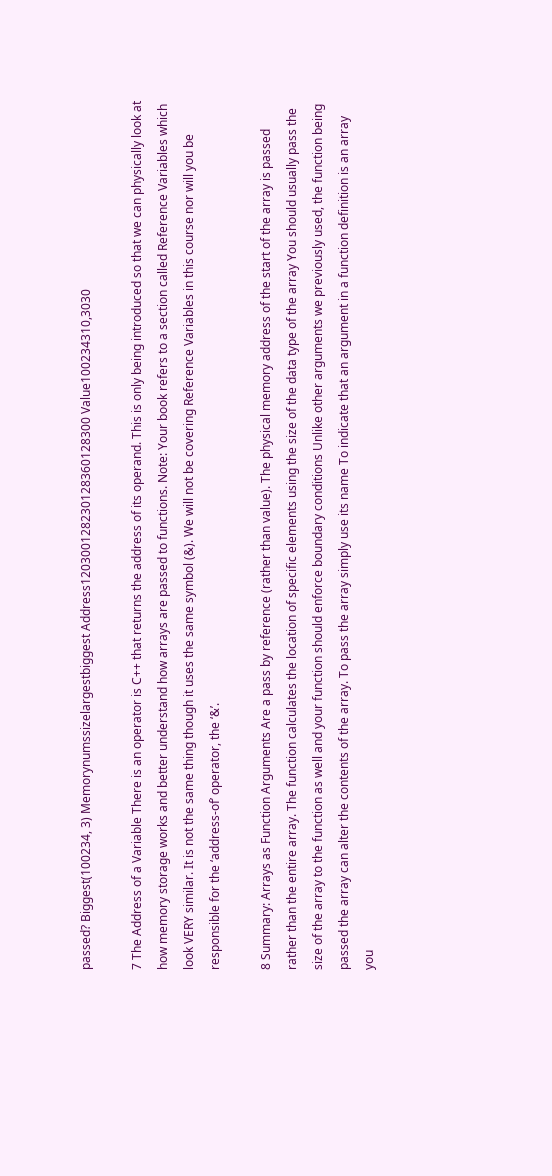passed? Biggest(100234, 3) Memorynumssizelargestbiggest Address120300128230128360128300 Value100234310,3030

7 The Address of a Variable There is an operator is C++ that returns the address of its operand. This is only being introduced so that we can physically look at how memory storage works and better understand how arrays are passed to functions. Note: Your book refers to a section called Reference Variables which look VERY similar. It is not the same thing though it uses the same symbol (&). We will not be covering Reference Variables in this course nor will you be responsible for the ‘address-of’ operator, the ‘&’.

8 Summary: Arrays as Function Arguments Are a pass by reference (rather than value). The physical memory address of the start of the array is passed rather than the entire array. The function calculates the location of specific elements using the size of the data type of the array You should usually pass the size of the array to the function as well and your function should enforce boundary conditions Unlike other arguments we previously used, the function being passed the array can alter the contents of the array. To pass the array simply use its name To indicate that an argument in a function definition is an array you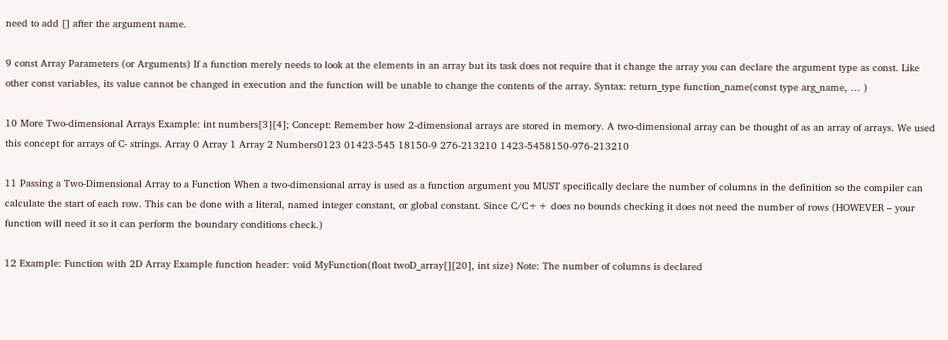need to add [] after the argument name.

9 const Array Parameters (or Arguments) If a function merely needs to look at the elements in an array but its task does not require that it change the array you can declare the argument type as const. Like other const variables, its value cannot be changed in execution and the function will be unable to change the contents of the array. Syntax: return_type function_name(const type arg_name, … )

10 More Two-dimensional Arrays Example: int numbers[3][4]; Concept: Remember how 2-dimensional arrays are stored in memory. A two-dimensional array can be thought of as an array of arrays. We used this concept for arrays of C- strings. Array 0 Array 1 Array 2 Numbers0123 01423-545 18150-9 276-213210 1423-5458150-976-213210

11 Passing a Two-Dimensional Array to a Function When a two-dimensional array is used as a function argument you MUST specifically declare the number of columns in the definition so the compiler can calculate the start of each row. This can be done with a literal, named integer constant, or global constant. Since C/C++ does no bounds checking it does not need the number of rows (HOWEVER – your function will need it so it can perform the boundary conditions check.)

12 Example: Function with 2D Array Example function header: void MyFunction(float twoD_array[][20], int size) Note: The number of columns is declared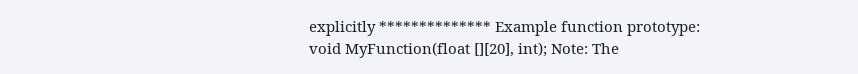explicitly ************** Example function prototype: void MyFunction(float [][20], int); Note: The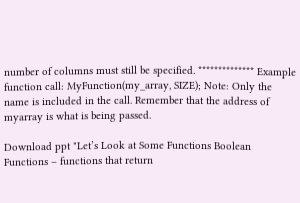number of columns must still be specified. ************** Example function call: MyFunction(my_array, SIZE); Note: Only the name is included in the call. Remember that the address of myarray is what is being passed.

Download ppt "Let’s Look at Some Functions Boolean Functions – functions that return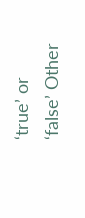‘true’ or ‘false’ Other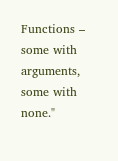Functions – some with arguments, some with none."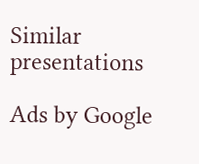Similar presentations

Ads by Google